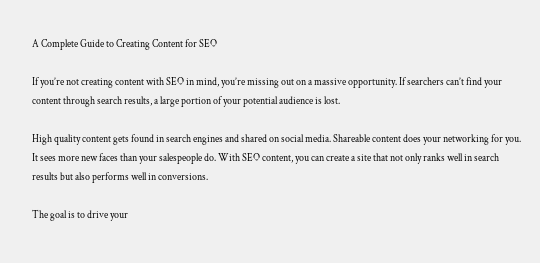A Complete Guide to Creating Content for SEO

If you’re not creating content with SEO in mind, you’re missing out on a massive opportunity. If searchers can’t find your content through search results, a large portion of your potential audience is lost.

High quality content gets found in search engines and shared on social media. Shareable content does your networking for you. It sees more new faces than your salespeople do. With SEO content, you can create a site that not only ranks well in search results but also performs well in conversions.

The goal is to drive your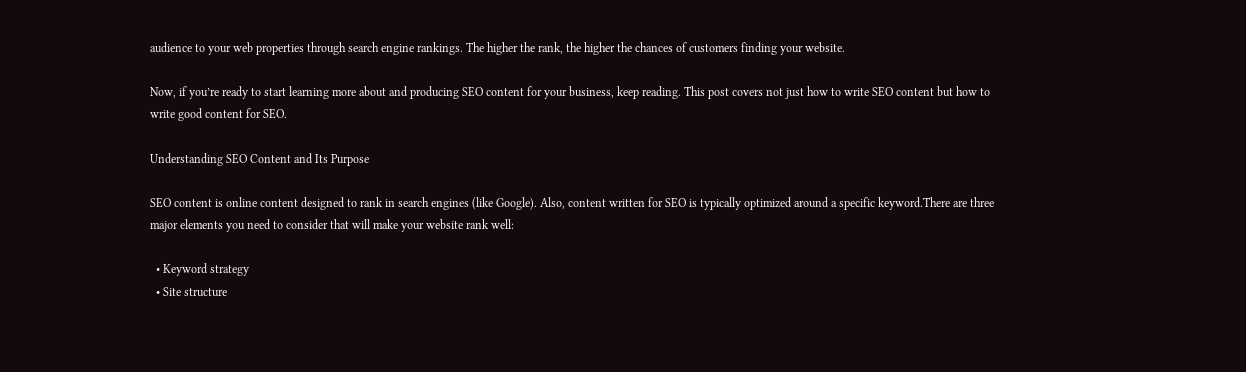audience to your web properties through search engine rankings. The higher the rank, the higher the chances of customers finding your website.

Now, if you’re ready to start learning more about and producing SEO content for your business, keep reading. This post covers not just how to write SEO content but how to write good content for SEO.

Understanding SEO Content and Its Purpose

SEO content is online content designed to rank in search engines (like Google). Also, content written for SEO is typically optimized around a specific keyword.There are three major elements you need to consider that will make your website rank well:

  • Keyword strategy
  • Site structure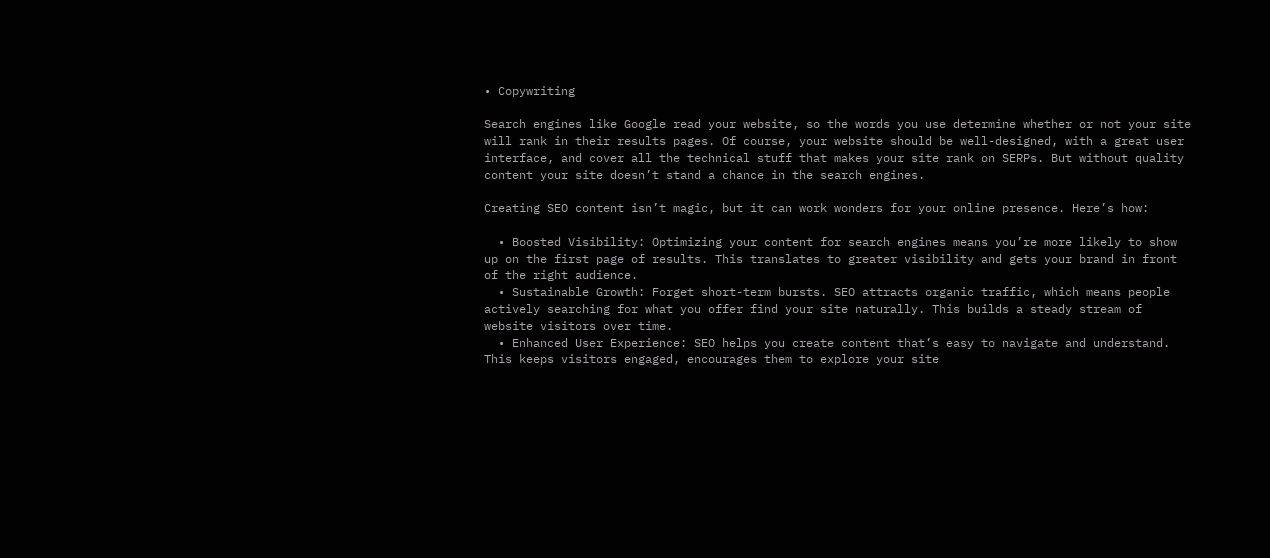• Copywriting

Search engines like Google read your website, so the words you use determine whether or not your site will rank in their results pages. Of course, your website should be well-designed, with a great user interface, and cover all the technical stuff that makes your site rank on SERPs. But without quality content your site doesn’t stand a chance in the search engines.

Creating SEO content isn’t magic, but it can work wonders for your online presence. Here’s how:

  • Boosted Visibility: Optimizing your content for search engines means you’re more likely to show up on the first page of results. This translates to greater visibility and gets your brand in front of the right audience.
  • Sustainable Growth: Forget short-term bursts. SEO attracts organic traffic, which means people actively searching for what you offer find your site naturally. This builds a steady stream of website visitors over time.
  • Enhanced User Experience: SEO helps you create content that’s easy to navigate and understand. This keeps visitors engaged, encourages them to explore your site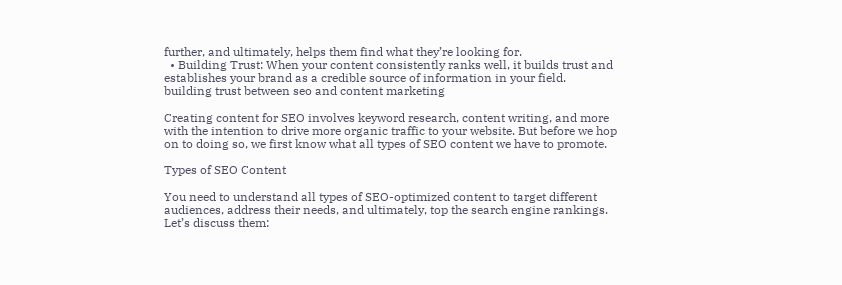further, and ultimately, helps them find what they’re looking for.
  • Building Trust: When your content consistently ranks well, it builds trust and establishes your brand as a credible source of information in your field.
building trust between seo and content marketing

Creating content for SEO involves keyword research, content writing, and more with the intention to drive more organic traffic to your website. But before we hop on to doing so, we first know what all types of SEO content we have to promote.

Types of SEO Content

You need to understand all types of SEO-optimized content to target different audiences, address their needs, and ultimately, top the search engine rankings. Let’s discuss them: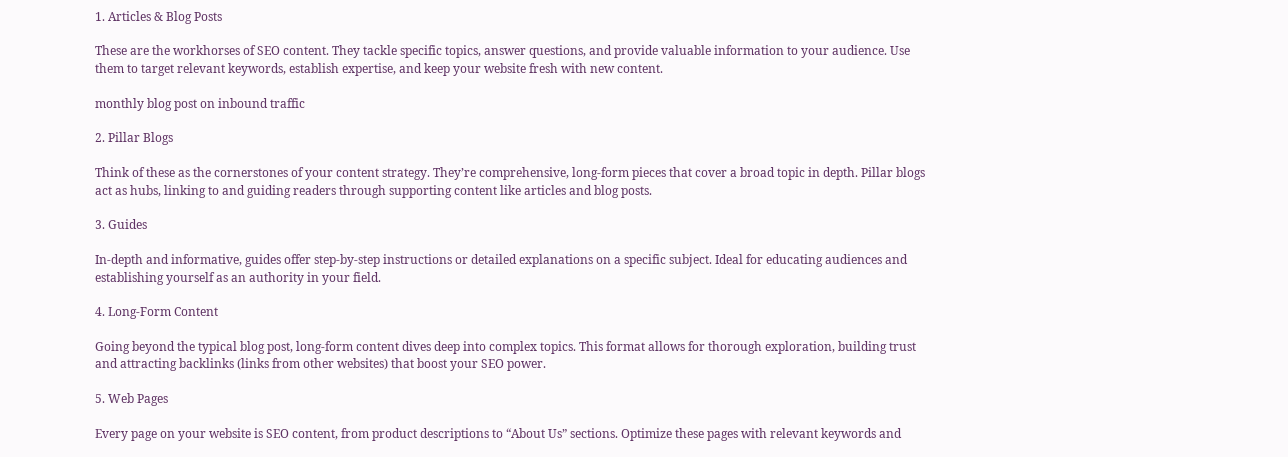1. Articles & Blog Posts

These are the workhorses of SEO content. They tackle specific topics, answer questions, and provide valuable information to your audience. Use them to target relevant keywords, establish expertise, and keep your website fresh with new content.

monthly blog post on inbound traffic

2. Pillar Blogs

Think of these as the cornerstones of your content strategy. They’re comprehensive, long-form pieces that cover a broad topic in depth. Pillar blogs act as hubs, linking to and guiding readers through supporting content like articles and blog posts.

3. Guides

In-depth and informative, guides offer step-by-step instructions or detailed explanations on a specific subject. Ideal for educating audiences and establishing yourself as an authority in your field.

4. Long-Form Content

Going beyond the typical blog post, long-form content dives deep into complex topics. This format allows for thorough exploration, building trust and attracting backlinks (links from other websites) that boost your SEO power.

5. Web Pages

Every page on your website is SEO content, from product descriptions to “About Us” sections. Optimize these pages with relevant keywords and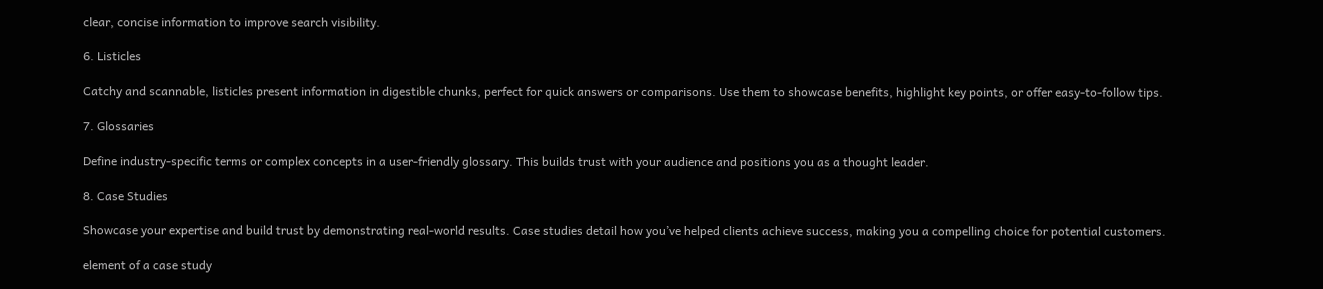clear, concise information to improve search visibility.

6. Listicles

Catchy and scannable, listicles present information in digestible chunks, perfect for quick answers or comparisons. Use them to showcase benefits, highlight key points, or offer easy-to-follow tips.

7. Glossaries

Define industry-specific terms or complex concepts in a user-friendly glossary. This builds trust with your audience and positions you as a thought leader.

8. Case Studies

Showcase your expertise and build trust by demonstrating real-world results. Case studies detail how you’ve helped clients achieve success, making you a compelling choice for potential customers.

element of a case study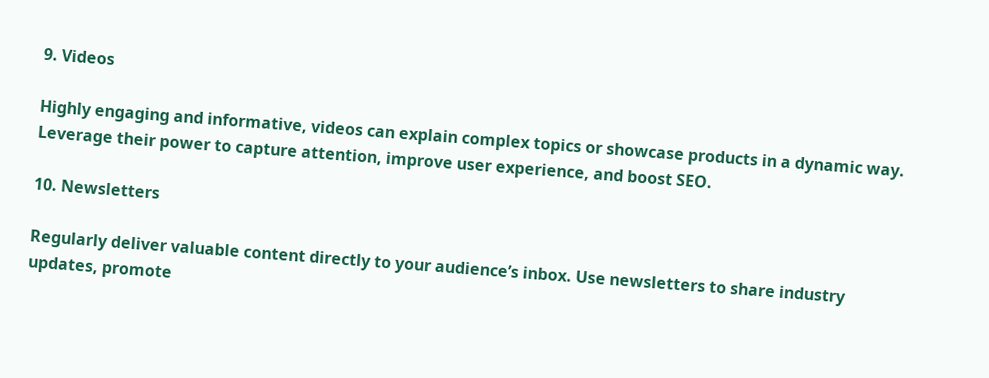9. Videos

Highly engaging and informative, videos can explain complex topics or showcase products in a dynamic way. Leverage their power to capture attention, improve user experience, and boost SEO.

10. Newsletters

Regularly deliver valuable content directly to your audience’s inbox. Use newsletters to share industry updates, promote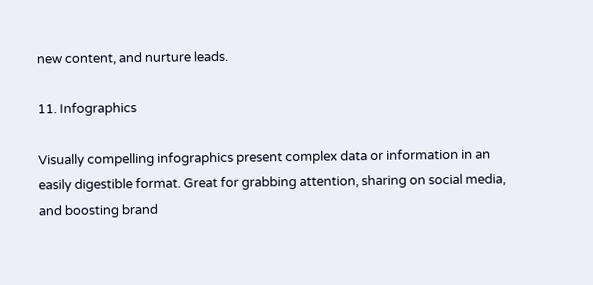new content, and nurture leads.

11. Infographics

Visually compelling infographics present complex data or information in an easily digestible format. Great for grabbing attention, sharing on social media, and boosting brand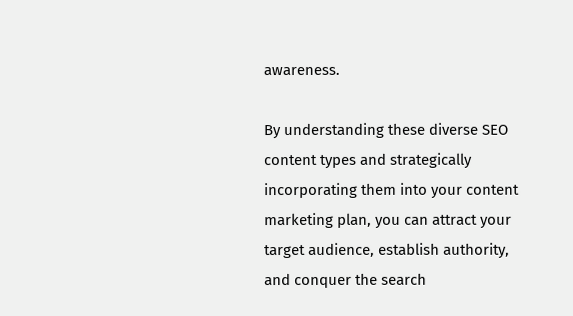awareness.

By understanding these diverse SEO content types and strategically incorporating them into your content marketing plan, you can attract your target audience, establish authority, and conquer the search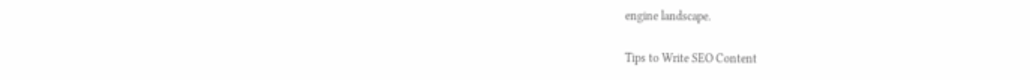engine landscape.

Tips to Write SEO Content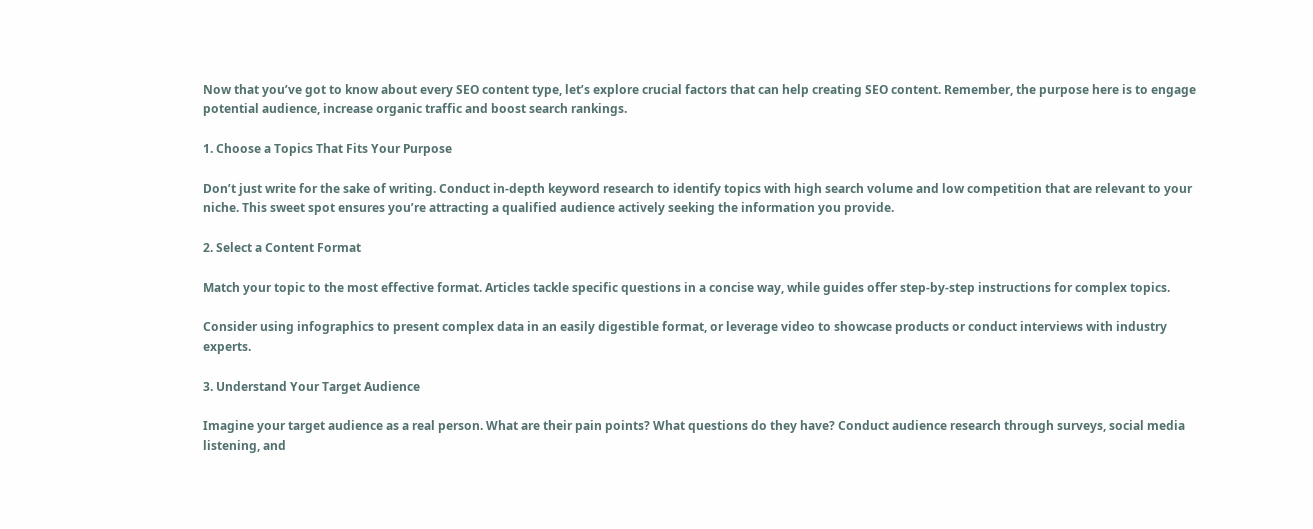Now that you’ve got to know about every SEO content type, let’s explore crucial factors that can help creating SEO content. Remember, the purpose here is to engage potential audience, increase organic traffic and boost search rankings.

1. Choose a Topics That Fits Your Purpose

Don’t just write for the sake of writing. Conduct in-depth keyword research to identify topics with high search volume and low competition that are relevant to your niche. This sweet spot ensures you’re attracting a qualified audience actively seeking the information you provide.

2. Select a Content Format

Match your topic to the most effective format. Articles tackle specific questions in a concise way, while guides offer step-by-step instructions for complex topics.

Consider using infographics to present complex data in an easily digestible format, or leverage video to showcase products or conduct interviews with industry experts.

3. Understand Your Target Audience

Imagine your target audience as a real person. What are their pain points? What questions do they have? Conduct audience research through surveys, social media listening, and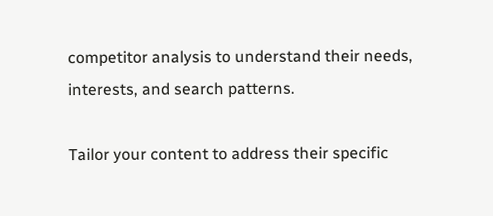competitor analysis to understand their needs, interests, and search patterns.

Tailor your content to address their specific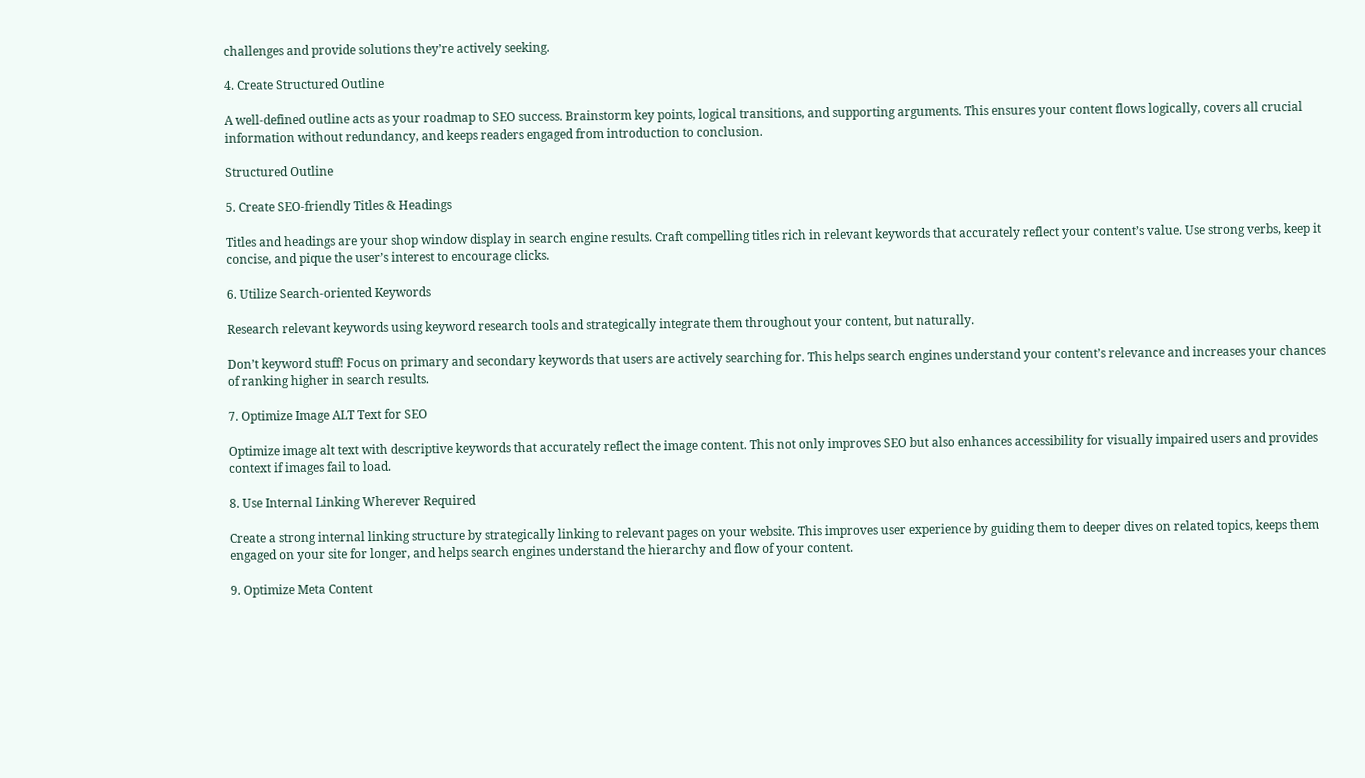challenges and provide solutions they’re actively seeking.

4. Create Structured Outline

A well-defined outline acts as your roadmap to SEO success. Brainstorm key points, logical transitions, and supporting arguments. This ensures your content flows logically, covers all crucial information without redundancy, and keeps readers engaged from introduction to conclusion.

Structured Outline

5. Create SEO-friendly Titles & Headings

Titles and headings are your shop window display in search engine results. Craft compelling titles rich in relevant keywords that accurately reflect your content’s value. Use strong verbs, keep it concise, and pique the user’s interest to encourage clicks.

6. Utilize Search-oriented Keywords

Research relevant keywords using keyword research tools and strategically integrate them throughout your content, but naturally.

Don’t keyword stuff! Focus on primary and secondary keywords that users are actively searching for. This helps search engines understand your content’s relevance and increases your chances of ranking higher in search results.

7. Optimize Image ALT Text for SEO

Optimize image alt text with descriptive keywords that accurately reflect the image content. This not only improves SEO but also enhances accessibility for visually impaired users and provides context if images fail to load.

8. Use Internal Linking Wherever Required

Create a strong internal linking structure by strategically linking to relevant pages on your website. This improves user experience by guiding them to deeper dives on related topics, keeps them engaged on your site for longer, and helps search engines understand the hierarchy and flow of your content.

9. Optimize Meta Content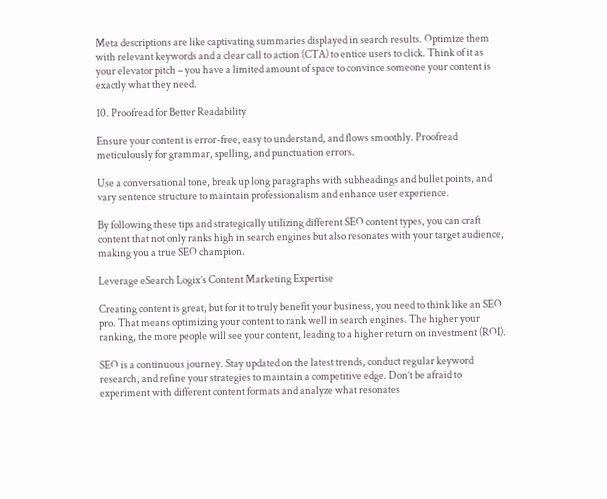Meta descriptions are like captivating summaries displayed in search results. Optimize them with relevant keywords and a clear call to action (CTA) to entice users to click. Think of it as your elevator pitch – you have a limited amount of space to convince someone your content is exactly what they need.

10. Proofread for Better Readability

Ensure your content is error-free, easy to understand, and flows smoothly. Proofread meticulously for grammar, spelling, and punctuation errors.

Use a conversational tone, break up long paragraphs with subheadings and bullet points, and vary sentence structure to maintain professionalism and enhance user experience.

By following these tips and strategically utilizing different SEO content types, you can craft content that not only ranks high in search engines but also resonates with your target audience, making you a true SEO champion.

Leverage eSearch Logix’s Content Marketing Expertise

Creating content is great, but for it to truly benefit your business, you need to think like an SEO pro. That means optimizing your content to rank well in search engines. The higher your ranking, the more people will see your content, leading to a higher return on investment (ROI).

SEO is a continuous journey. Stay updated on the latest trends, conduct regular keyword research, and refine your strategies to maintain a competitive edge. Don’t be afraid to experiment with different content formats and analyze what resonates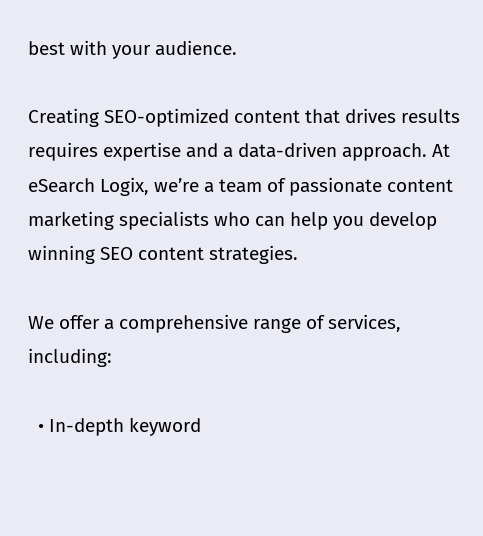best with your audience.

Creating SEO-optimized content that drives results requires expertise and a data-driven approach. At eSearch Logix, we’re a team of passionate content marketing specialists who can help you develop winning SEO content strategies.

We offer a comprehensive range of services, including:

  • In-depth keyword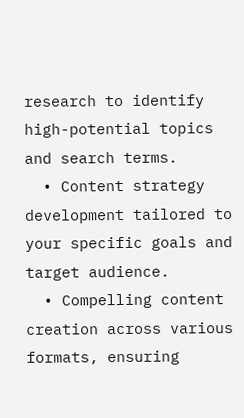research to identify high-potential topics and search terms.
  • Content strategy development tailored to your specific goals and target audience.
  • Compelling content creation across various formats, ensuring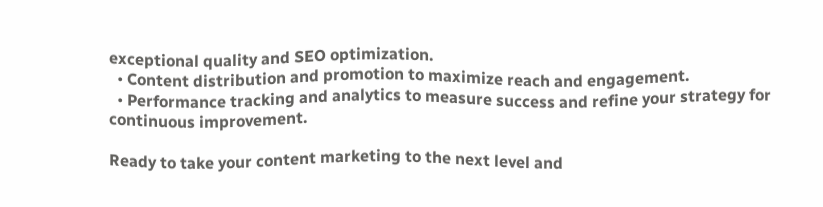exceptional quality and SEO optimization.
  • Content distribution and promotion to maximize reach and engagement.
  • Performance tracking and analytics to measure success and refine your strategy for continuous improvement.

Ready to take your content marketing to the next level and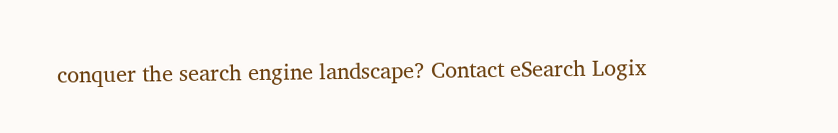conquer the search engine landscape? Contact eSearch Logix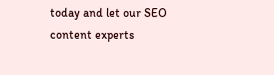today and let our SEO content experts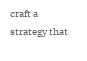craft a strategy that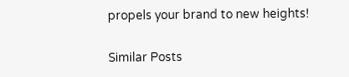propels your brand to new heights!

Similar Posts